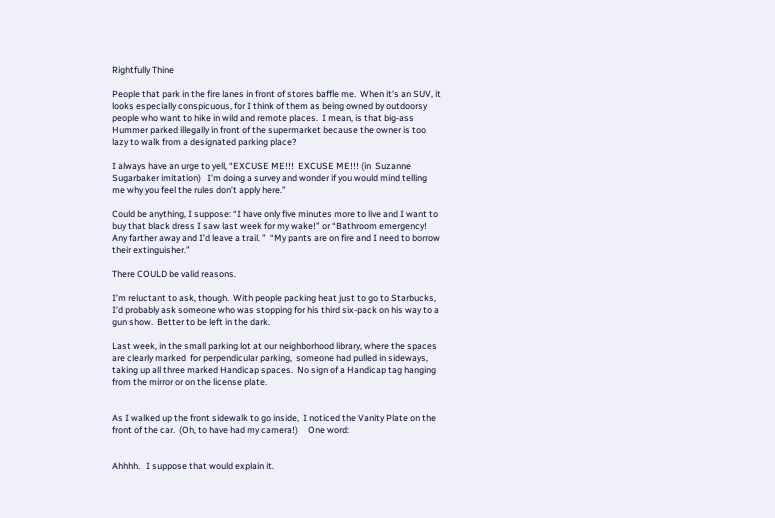Rightfully Thine

People that park in the fire lanes in front of stores baffle me.  When it’s an SUV, it  looks especially conspicuous, for I think of them as being owned by outdoorsy people who want to hike in wild and remote places.  I mean, is that big-ass Hummer parked illegally in front of the supermarket because the owner is too lazy to walk from a designated parking place?

I always have an urge to yell, “EXCUSE ME!!!  EXCUSE ME!!! (in  Suzanne Sugarbaker imitation)   I’m doing a survey and wonder if you would mind telling me why you feel the rules don’t apply here.”

Could be anything, I suppose: “I have only five minutes more to live and I want to buy that black dress I saw last week for my wake!” or “Bathroom emergency! Any farther away and I’d leave a trail. ”  “My pants are on fire and I need to borrow their extinguisher.”

There COULD be valid reasons.

I’m reluctant to ask, though.  With people packing heat just to go to Starbucks, I’d probably ask someone who was stopping for his third six-pack on his way to a gun show.  Better to be left in the dark.

Last week, in the small parking lot at our neighborhood library, where the spaces  are clearly marked  for perpendicular parking,  someone had pulled in sideways, taking up all three marked Handicap spaces.  No sign of a Handicap tag hanging from the mirror or on the license plate.


As I walked up the front sidewalk to go inside,  I noticed the Vanity Plate on the front of the car.  (Oh, to have had my camera!)     One word:


Ahhhh.   I suppose that would explain it.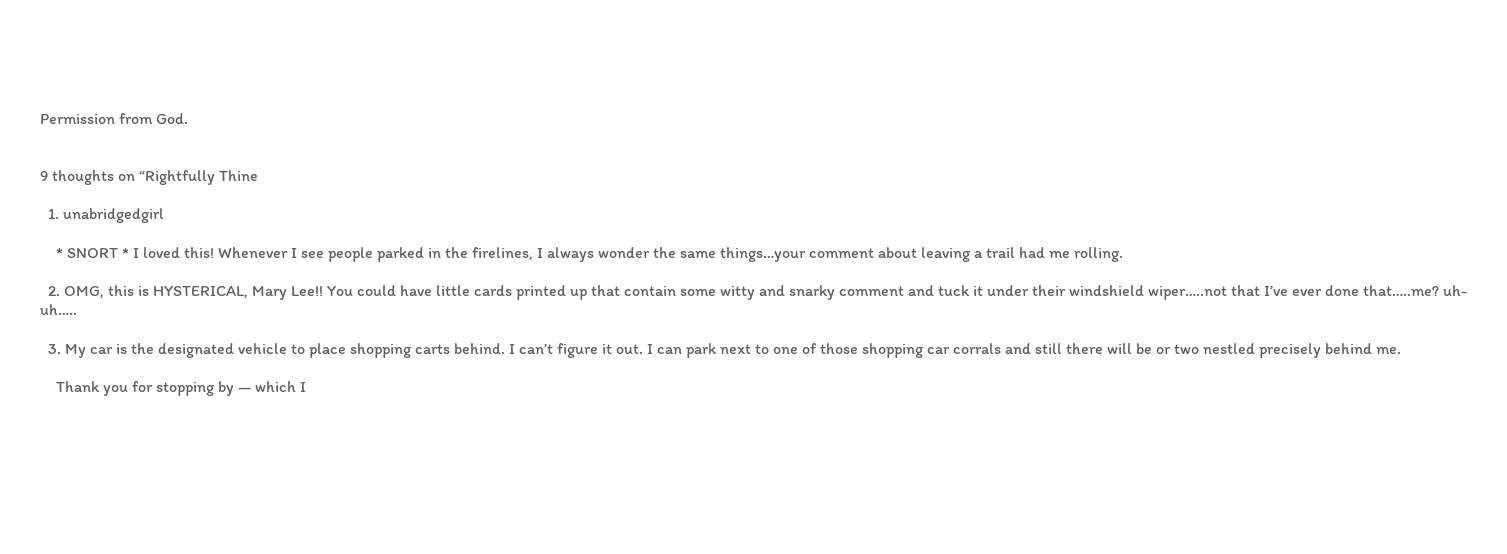Permission from God.


9 thoughts on “Rightfully Thine

  1. unabridgedgirl

    * SNORT * I loved this! Whenever I see people parked in the firelines, I always wonder the same things…your comment about leaving a trail had me rolling.

  2. OMG, this is HYSTERICAL, Mary Lee!! You could have little cards printed up that contain some witty and snarky comment and tuck it under their windshield wiper…..not that I’ve ever done that…..me? uh-uh…..

  3. My car is the designated vehicle to place shopping carts behind. I can’t figure it out. I can park next to one of those shopping car corrals and still there will be or two nestled precisely behind me.

    Thank you for stopping by — which I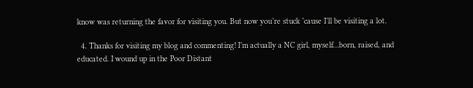know was returning the favor for visiting you. But now you’re stuck ’cause I’ll be visiting a lot.

  4. Thanks for visiting my blog and commenting! I’m actually a NC girl, myself…born, raised, and educated. I wound up in the Poor Distant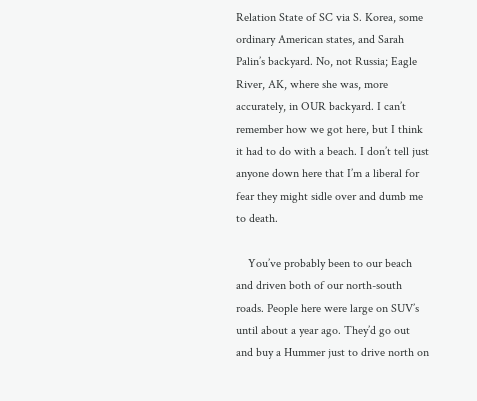Relation State of SC via S. Korea, some ordinary American states, and Sarah Palin’s backyard. No, not Russia; Eagle River, AK, where she was, more accurately, in OUR backyard. I can’t remember how we got here, but I think it had to do with a beach. I don’t tell just anyone down here that I’m a liberal for fear they might sidle over and dumb me to death.

    You’ve probably been to our beach and driven both of our north-south roads. People here were large on SUV’s until about a year ago. They’d go out and buy a Hummer just to drive north on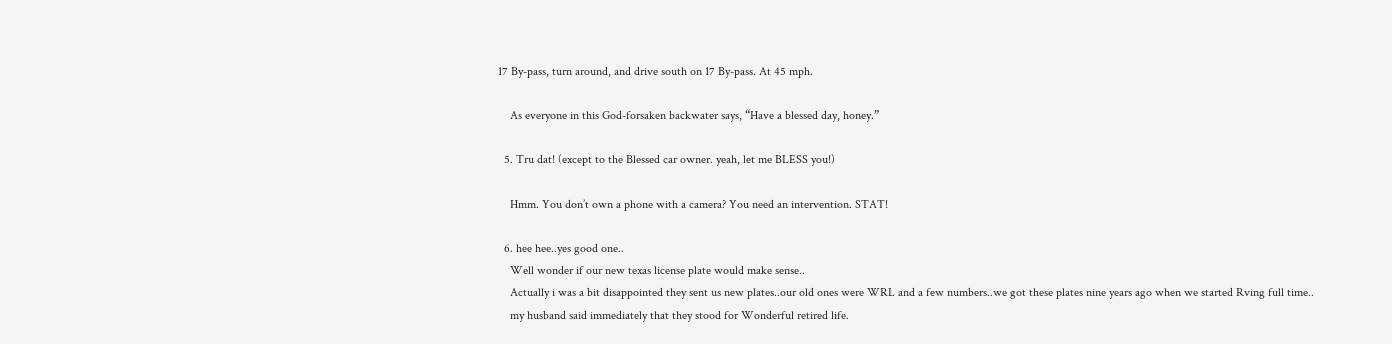17 By-pass, turn around, and drive south on 17 By-pass. At 45 mph.

    As everyone in this God-forsaken backwater says, “Have a blessed day, honey.”

  5. Tru dat! (except to the Blessed car owner. yeah, let me BLESS you!)

    Hmm. You don’t own a phone with a camera? You need an intervention. STAT!

  6. hee hee..yes good one..
    Well wonder if our new texas license plate would make sense..
    Actually i was a bit disappointed they sent us new plates..our old ones were WRL and a few numbers..we got these plates nine years ago when we started Rving full time..
    my husband said immediately that they stood for Wonderful retired life.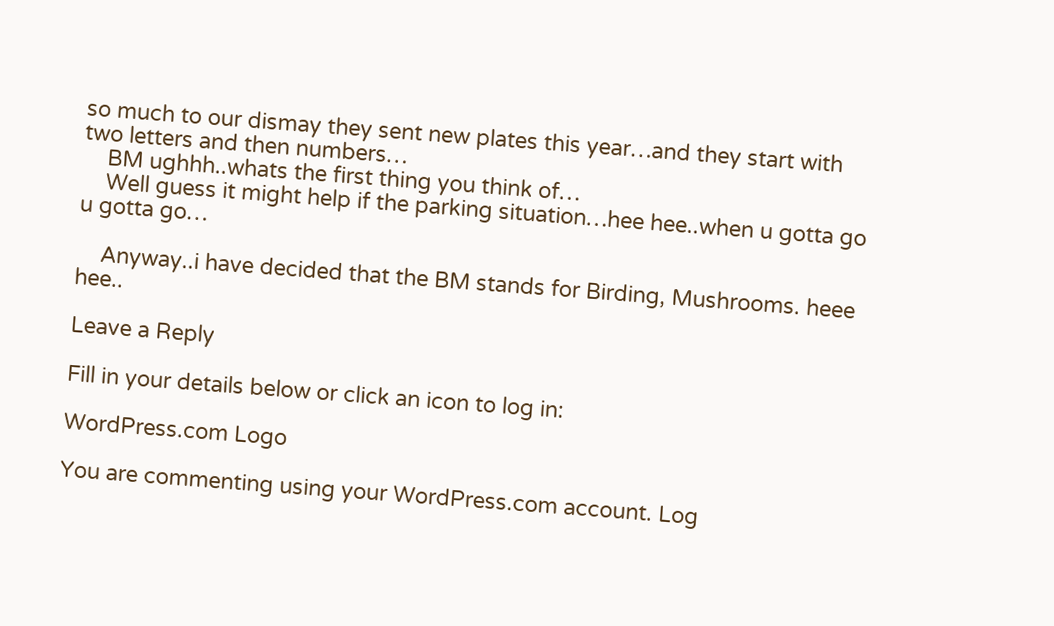so much to our dismay they sent new plates this year…and they start with two letters and then numbers…
    BM ughhh..whats the first thing you think of…
    Well guess it might help if the parking situation…hee hee..when u gotta go u gotta go…

    Anyway..i have decided that the BM stands for Birding, Mushrooms. heee hee..

Leave a Reply

Fill in your details below or click an icon to log in:

WordPress.com Logo

You are commenting using your WordPress.com account. Log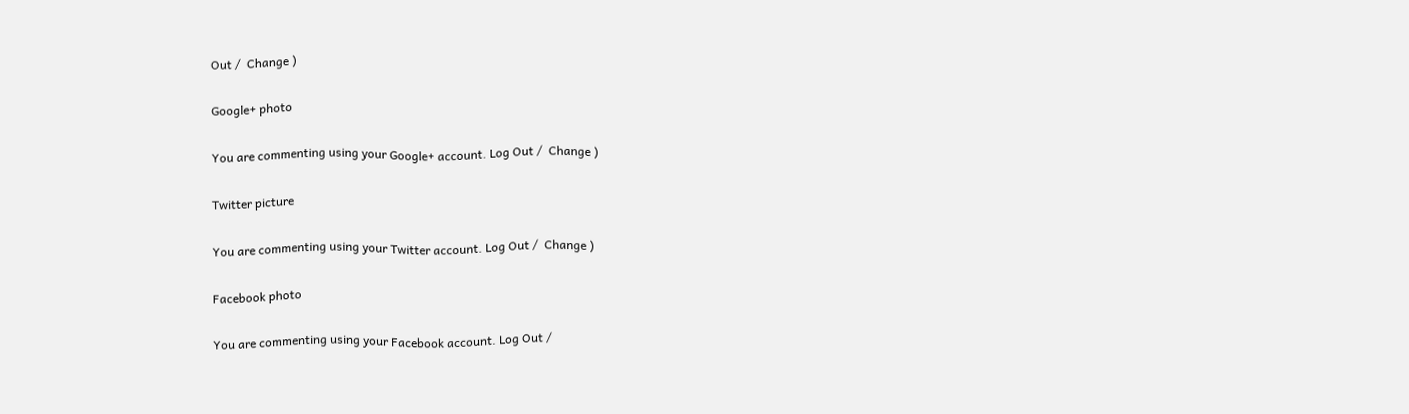Out /  Change )

Google+ photo

You are commenting using your Google+ account. Log Out /  Change )

Twitter picture

You are commenting using your Twitter account. Log Out /  Change )

Facebook photo

You are commenting using your Facebook account. Log Out /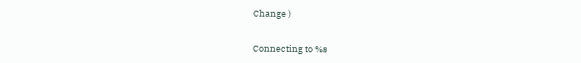Change )


Connecting to %s